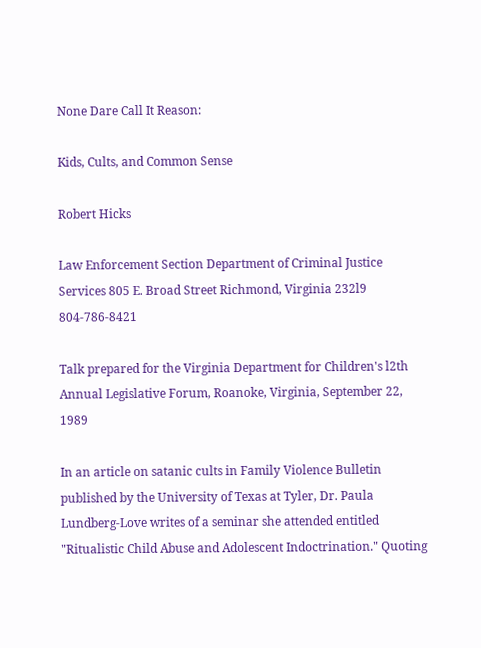None Dare Call It Reason:

Kids, Cults, and Common Sense

Robert Hicks

Law Enforcement Section Department of Criminal Justice Services 805 E. Broad Street Richmond, Virginia 232l9 804-786-8421

Talk prepared for the Virginia Department for Children's l2th Annual Legislative Forum, Roanoke, Virginia, September 22, 1989

In an article on satanic cults in Family Violence Bulletin published by the University of Texas at Tyler, Dr. Paula Lundberg-Love writes of a seminar she attended entitled "Ritualistic Child Abuse and Adolescent Indoctrination." Quoting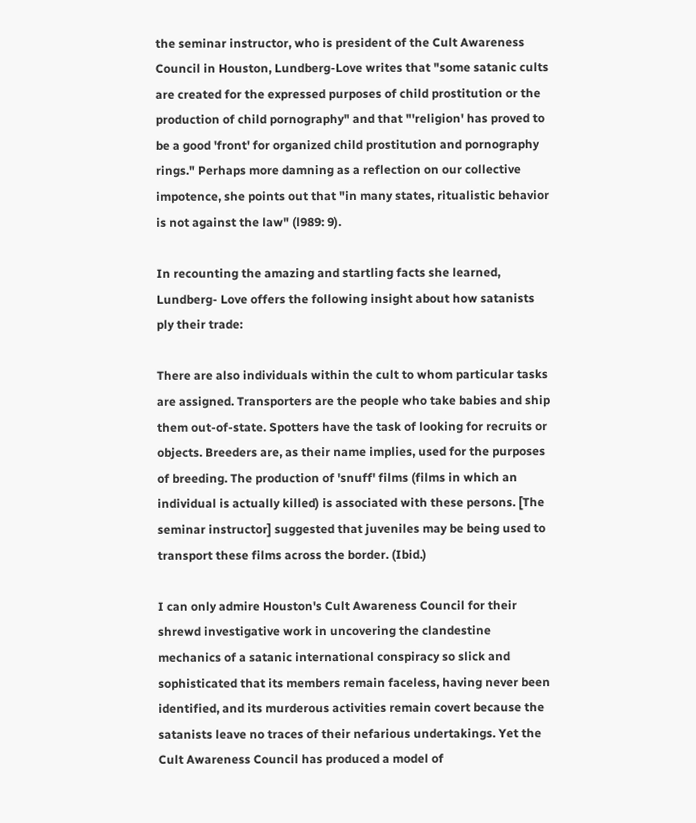the seminar instructor, who is president of the Cult Awareness Council in Houston, Lundberg-Love writes that "some satanic cults are created for the expressed purposes of child prostitution or the production of child pornography" and that "'religion' has proved to be a good 'front' for organized child prostitution and pornography rings." Perhaps more damning as a reflection on our collective impotence, she points out that "in many states, ritualistic behavior is not against the law" (l989: 9).

In recounting the amazing and startling facts she learned, Lundberg- Love offers the following insight about how satanists ply their trade:

There are also individuals within the cult to whom particular tasks are assigned. Transporters are the people who take babies and ship them out-of-state. Spotters have the task of looking for recruits or objects. Breeders are, as their name implies, used for the purposes of breeding. The production of 'snuff' films (films in which an individual is actually killed) is associated with these persons. [The seminar instructor] suggested that juveniles may be being used to transport these films across the border. (Ibid.)

I can only admire Houston's Cult Awareness Council for their shrewd investigative work in uncovering the clandestine mechanics of a satanic international conspiracy so slick and sophisticated that its members remain faceless, having never been identified, and its murderous activities remain covert because the satanists leave no traces of their nefarious undertakings. Yet the Cult Awareness Council has produced a model of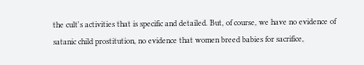the cult's activities that is specific and detailed. But, of course, we have no evidence of satanic child prostitution, no evidence that women breed babies for sacrifice,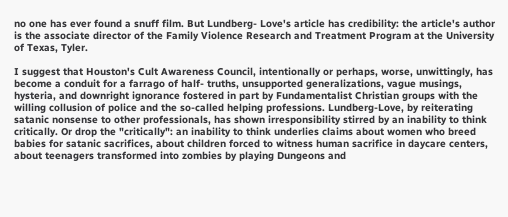no one has ever found a snuff film. But Lundberg- Love's article has credibility: the article's author is the associate director of the Family Violence Research and Treatment Program at the University of Texas, Tyler.

I suggest that Houston's Cult Awareness Council, intentionally or perhaps, worse, unwittingly, has become a conduit for a farrago of half- truths, unsupported generalizations, vague musings, hysteria, and downright ignorance fostered in part by Fundamentalist Christian groups with the willing collusion of police and the so-called helping professions. Lundberg-Love, by reiterating satanic nonsense to other professionals, has shown irresponsibility stirred by an inability to think critically. Or drop the "critically": an inability to think underlies claims about women who breed babies for satanic sacrifices, about children forced to witness human sacrifice in daycare centers, about teenagers transformed into zombies by playing Dungeons and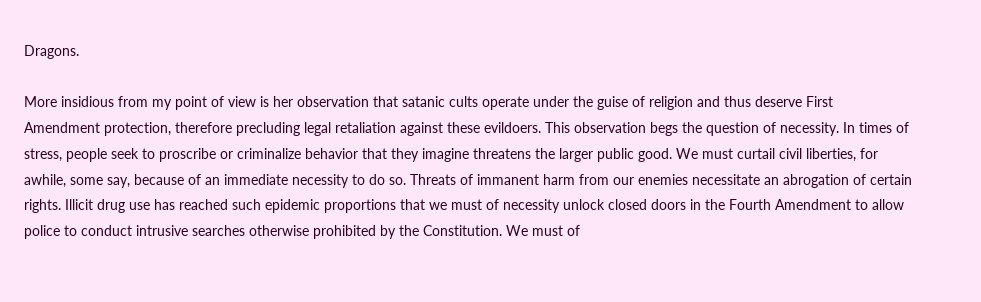Dragons.

More insidious from my point of view is her observation that satanic cults operate under the guise of religion and thus deserve First Amendment protection, therefore precluding legal retaliation against these evildoers. This observation begs the question of necessity. In times of stress, people seek to proscribe or criminalize behavior that they imagine threatens the larger public good. We must curtail civil liberties, for awhile, some say, because of an immediate necessity to do so. Threats of immanent harm from our enemies necessitate an abrogation of certain rights. Illicit drug use has reached such epidemic proportions that we must of necessity unlock closed doors in the Fourth Amendment to allow police to conduct intrusive searches otherwise prohibited by the Constitution. We must of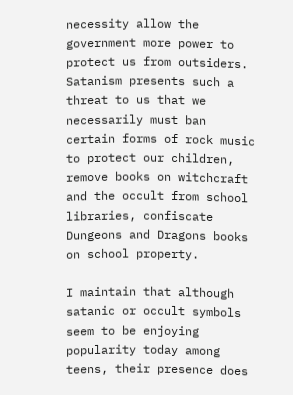necessity allow the government more power to protect us from outsiders. Satanism presents such a threat to us that we necessarily must ban certain forms of rock music to protect our children, remove books on witchcraft and the occult from school libraries, confiscate Dungeons and Dragons books on school property.

I maintain that although satanic or occult symbols seem to be enjoying popularity today among teens, their presence does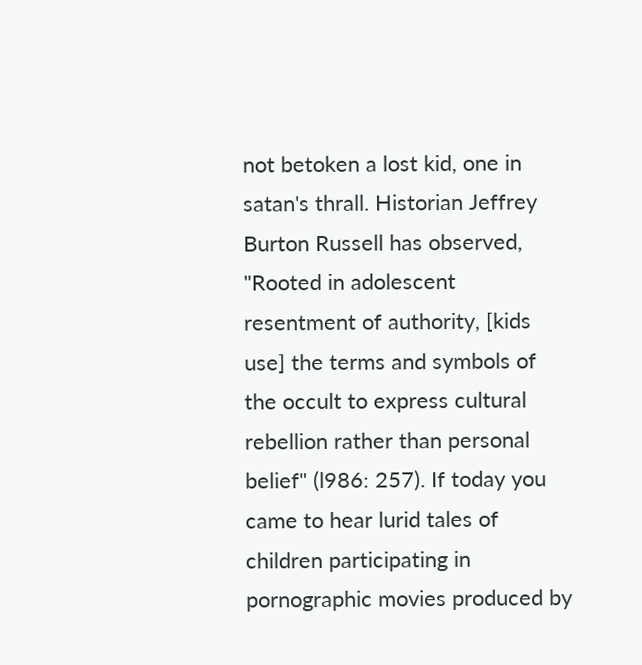not betoken a lost kid, one in satan's thrall. Historian Jeffrey Burton Russell has observed, "Rooted in adolescent resentment of authority, [kids use] the terms and symbols of the occult to express cultural rebellion rather than personal belief" (l986: 257). If today you came to hear lurid tales of children participating in pornographic movies produced by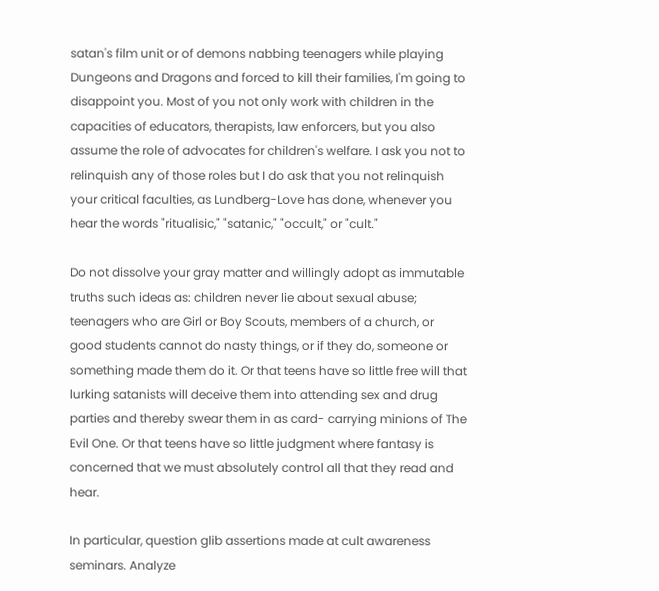satan's film unit or of demons nabbing teenagers while playing Dungeons and Dragons and forced to kill their families, I'm going to disappoint you. Most of you not only work with children in the capacities of educators, therapists, law enforcers, but you also assume the role of advocates for children's welfare. I ask you not to relinquish any of those roles but I do ask that you not relinquish your critical faculties, as Lundberg-Love has done, whenever you hear the words "ritualisic," "satanic," "occult," or "cult."

Do not dissolve your gray matter and willingly adopt as immutable truths such ideas as: children never lie about sexual abuse; teenagers who are Girl or Boy Scouts, members of a church, or good students cannot do nasty things, or if they do, someone or something made them do it. Or that teens have so little free will that lurking satanists will deceive them into attending sex and drug parties and thereby swear them in as card- carrying minions of The Evil One. Or that teens have so little judgment where fantasy is concerned that we must absolutely control all that they read and hear.

In particular, question glib assertions made at cult awareness seminars. Analyze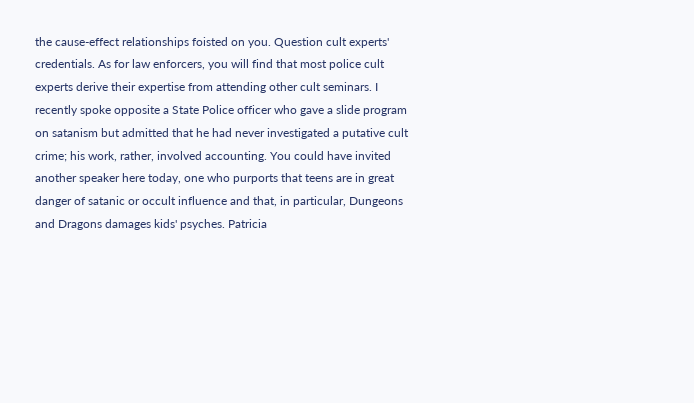the cause-effect relationships foisted on you. Question cult experts' credentials. As for law enforcers, you will find that most police cult experts derive their expertise from attending other cult seminars. I recently spoke opposite a State Police officer who gave a slide program on satanism but admitted that he had never investigated a putative cult crime; his work, rather, involved accounting. You could have invited another speaker here today, one who purports that teens are in great danger of satanic or occult influence and that, in particular, Dungeons and Dragons damages kids' psyches. Patricia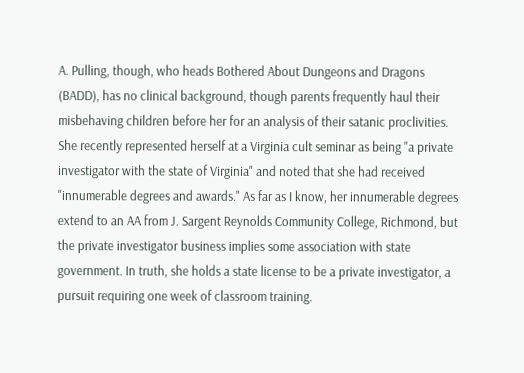A. Pulling, though, who heads Bothered About Dungeons and Dragons (BADD), has no clinical background, though parents frequently haul their misbehaving children before her for an analysis of their satanic proclivities. She recently represented herself at a Virginia cult seminar as being "a private investigator with the state of Virginia" and noted that she had received "innumerable degrees and awards." As far as I know, her innumerable degrees extend to an AA from J. Sargent Reynolds Community College, Richmond, but the private investigator business implies some association with state government. In truth, she holds a state license to be a private investigator, a pursuit requiring one week of classroom training.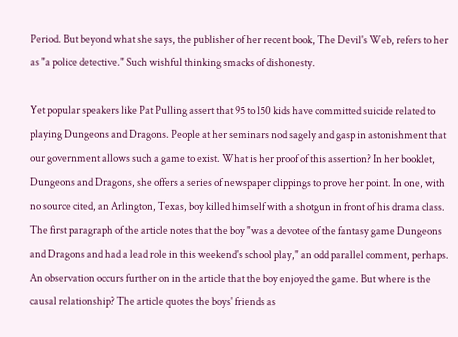Period. But beyond what she says, the publisher of her recent book, The Devil's Web, refers to her as "a police detective." Such wishful thinking smacks of dishonesty.

Yet popular speakers like Pat Pulling assert that 95 to l50 kids have committed suicide related to playing Dungeons and Dragons. People at her seminars nod sagely and gasp in astonishment that our government allows such a game to exist. What is her proof of this assertion? In her booklet, Dungeons and Dragons, she offers a series of newspaper clippings to prove her point. In one, with no source cited, an Arlington, Texas, boy killed himself with a shotgun in front of his drama class. The first paragraph of the article notes that the boy "was a devotee of the fantasy game Dungeons and Dragons and had a lead role in this weekend's school play," an odd parallel comment, perhaps. An observation occurs further on in the article that the boy enjoyed the game. But where is the causal relationship? The article quotes the boys' friends as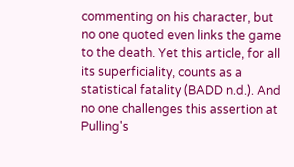commenting on his character, but no one quoted even links the game to the death. Yet this article, for all its superficiality, counts as a statistical fatality (BADD n.d.). And no one challenges this assertion at Pulling's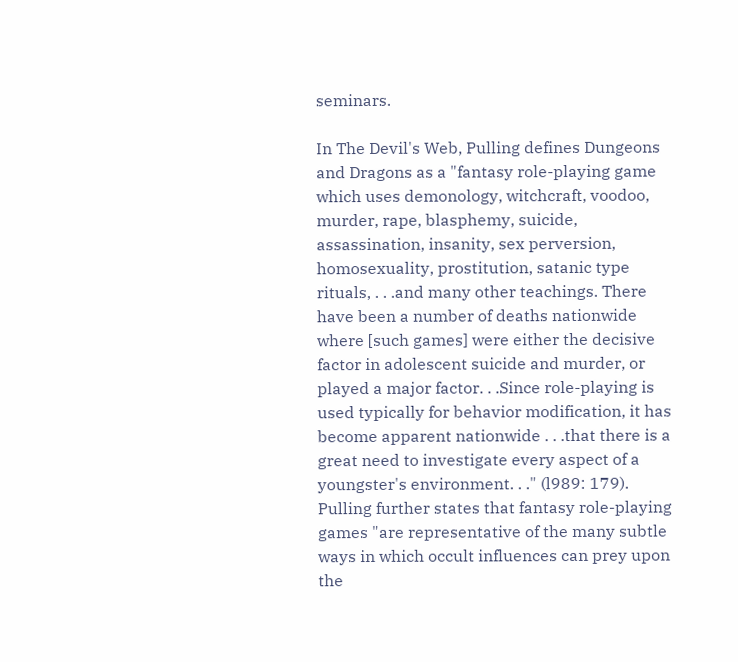seminars.

In The Devil's Web, Pulling defines Dungeons and Dragons as a "fantasy role-playing game which uses demonology, witchcraft, voodoo, murder, rape, blasphemy, suicide, assassination, insanity, sex perversion, homosexuality, prostitution, satanic type rituals, . . .and many other teachings. There have been a number of deaths nationwide where [such games] were either the decisive factor in adolescent suicide and murder, or played a major factor. . .Since role-playing is used typically for behavior modification, it has become apparent nationwide . . .that there is a great need to investigate every aspect of a youngster's environment. . ." (l989: 179). Pulling further states that fantasy role-playing games "are representative of the many subtle ways in which occult influences can prey upon the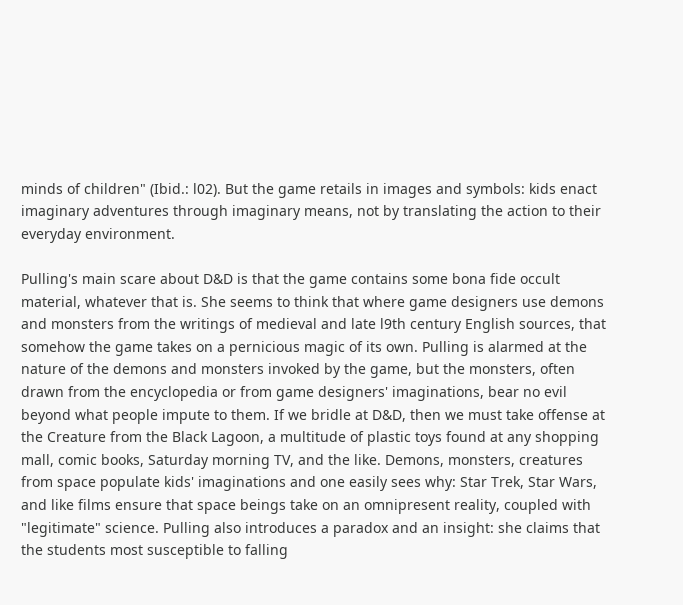minds of children" (Ibid.: l02). But the game retails in images and symbols: kids enact imaginary adventures through imaginary means, not by translating the action to their everyday environment.

Pulling's main scare about D&D is that the game contains some bona fide occult material, whatever that is. She seems to think that where game designers use demons and monsters from the writings of medieval and late l9th century English sources, that somehow the game takes on a pernicious magic of its own. Pulling is alarmed at the nature of the demons and monsters invoked by the game, but the monsters, often drawn from the encyclopedia or from game designers' imaginations, bear no evil beyond what people impute to them. If we bridle at D&D, then we must take offense at the Creature from the Black Lagoon, a multitude of plastic toys found at any shopping mall, comic books, Saturday morning TV, and the like. Demons, monsters, creatures from space populate kids' imaginations and one easily sees why: Star Trek, Star Wars, and like films ensure that space beings take on an omnipresent reality, coupled with "legitimate" science. Pulling also introduces a paradox and an insight: she claims that the students most susceptible to falling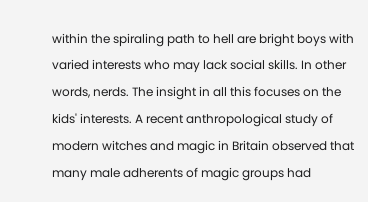within the spiraling path to hell are bright boys with varied interests who may lack social skills. In other words, nerds. The insight in all this focuses on the kids' interests. A recent anthropological study of modern witches and magic in Britain observed that many male adherents of magic groups had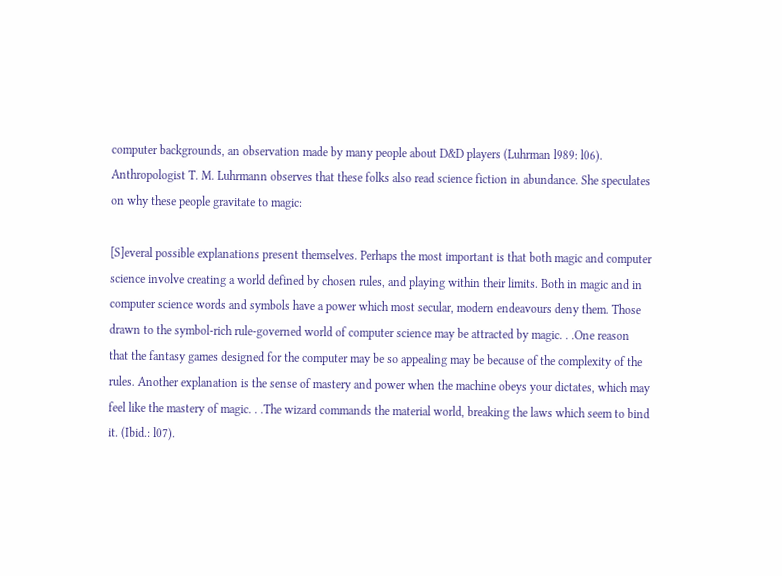computer backgrounds, an observation made by many people about D&D players (Luhrman l989: l06). Anthropologist T. M. Luhrmann observes that these folks also read science fiction in abundance. She speculates on why these people gravitate to magic:

[S]everal possible explanations present themselves. Perhaps the most important is that both magic and computer science involve creating a world defined by chosen rules, and playing within their limits. Both in magic and in computer science words and symbols have a power which most secular, modern endeavours deny them. Those drawn to the symbol-rich rule-governed world of computer science may be attracted by magic. . .One reason that the fantasy games designed for the computer may be so appealing may be because of the complexity of the rules. Another explanation is the sense of mastery and power when the machine obeys your dictates, which may feel like the mastery of magic. . .The wizard commands the material world, breaking the laws which seem to bind it. (Ibid.: l07).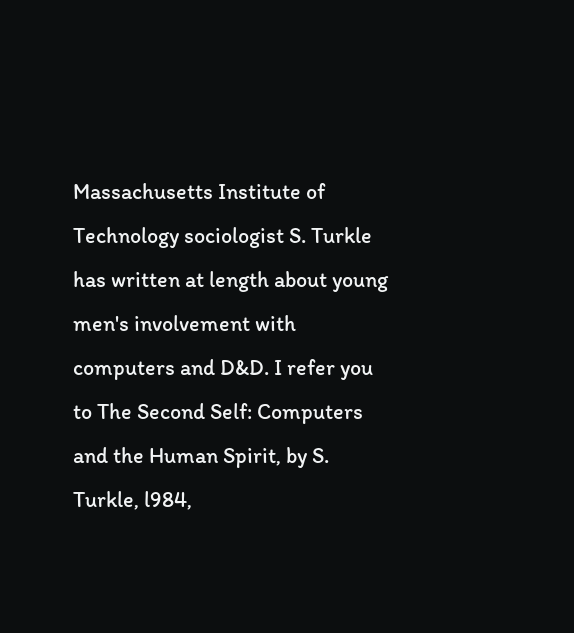Massachusetts Institute of Technology sociologist S. Turkle has written at length about young men's involvement with computers and D&D. I refer you to The Second Self: Computers and the Human Spirit, by S. Turkle, l984,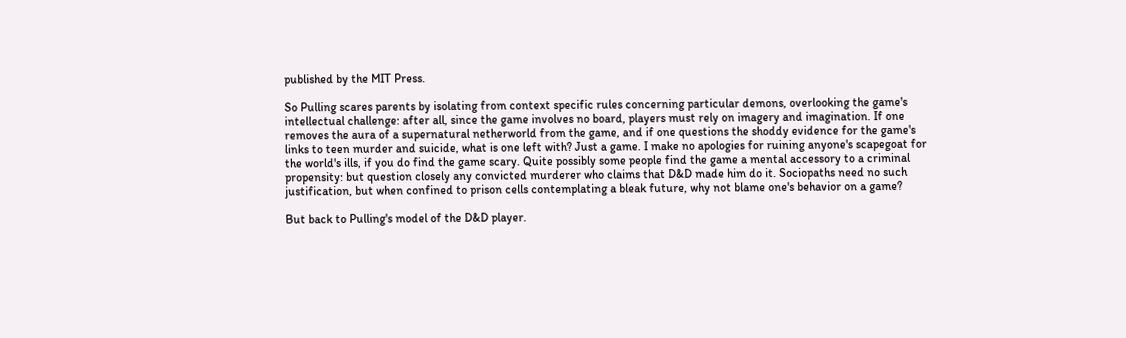published by the MIT Press.

So Pulling scares parents by isolating from context specific rules concerning particular demons, overlooking the game's intellectual challenge: after all, since the game involves no board, players must rely on imagery and imagination. If one removes the aura of a supernatural netherworld from the game, and if one questions the shoddy evidence for the game's links to teen murder and suicide, what is one left with? Just a game. I make no apologies for ruining anyone's scapegoat for the world's ills, if you do find the game scary. Quite possibly some people find the game a mental accessory to a criminal propensity: but question closely any convicted murderer who claims that D&D made him do it. Sociopaths need no such justification, but when confined to prison cells contemplating a bleak future, why not blame one's behavior on a game?

But back to Pulling's model of the D&D player.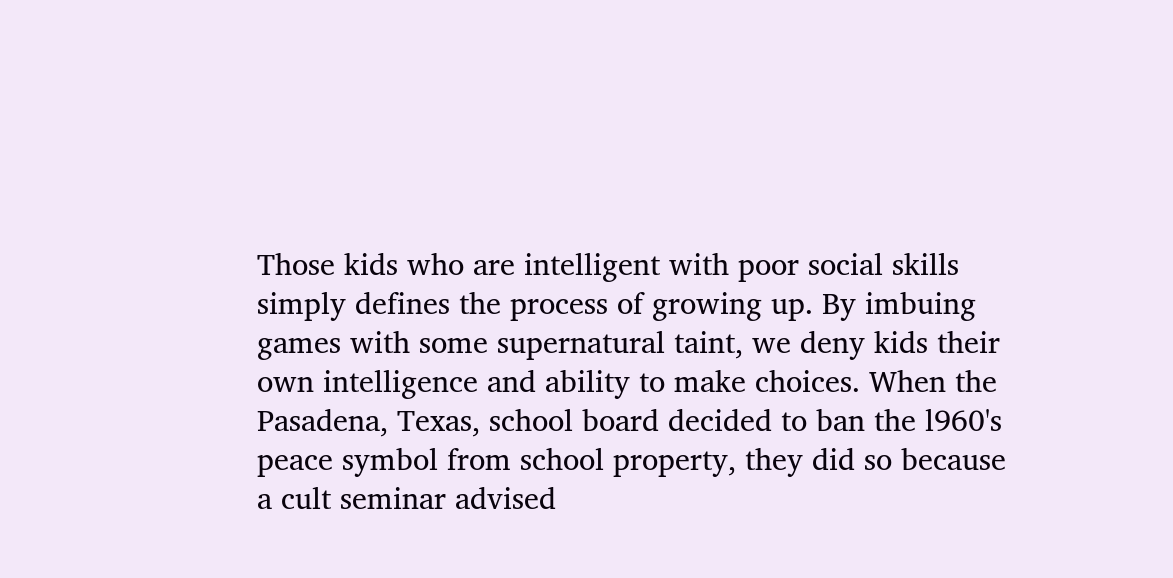Those kids who are intelligent with poor social skills simply defines the process of growing up. By imbuing games with some supernatural taint, we deny kids their own intelligence and ability to make choices. When the Pasadena, Texas, school board decided to ban the l960's peace symbol from school property, they did so because a cult seminar advised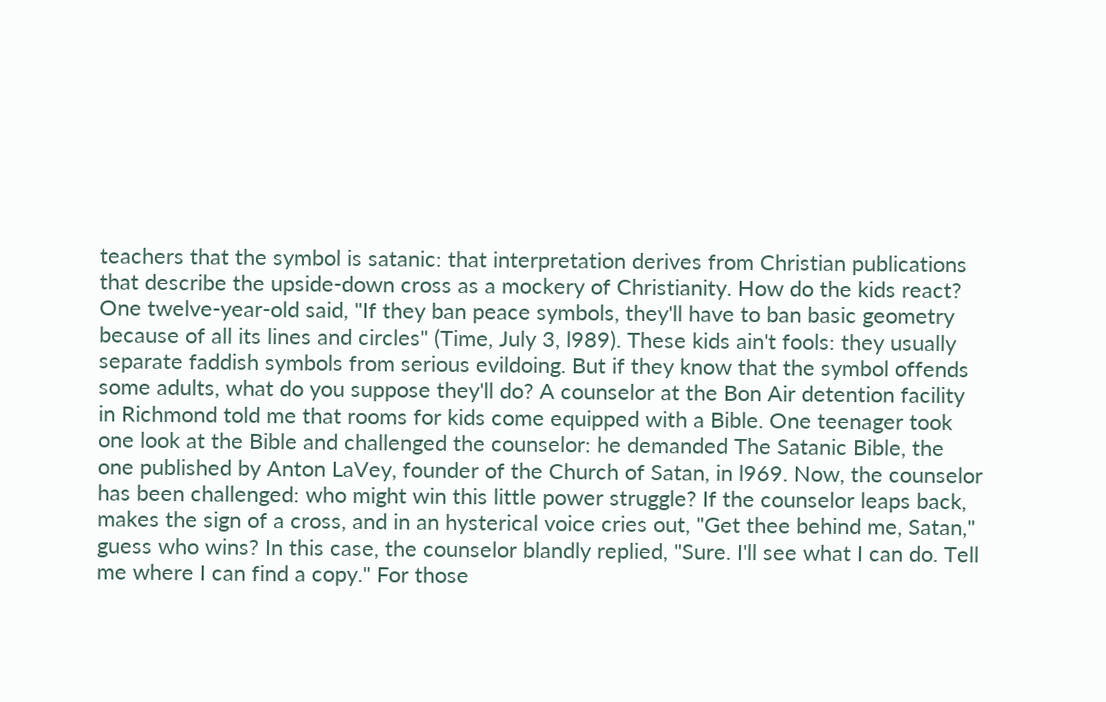teachers that the symbol is satanic: that interpretation derives from Christian publications that describe the upside-down cross as a mockery of Christianity. How do the kids react? One twelve-year-old said, "If they ban peace symbols, they'll have to ban basic geometry because of all its lines and circles" (Time, July 3, l989). These kids ain't fools: they usually separate faddish symbols from serious evildoing. But if they know that the symbol offends some adults, what do you suppose they'll do? A counselor at the Bon Air detention facility in Richmond told me that rooms for kids come equipped with a Bible. One teenager took one look at the Bible and challenged the counselor: he demanded The Satanic Bible, the one published by Anton LaVey, founder of the Church of Satan, in l969. Now, the counselor has been challenged: who might win this little power struggle? If the counselor leaps back, makes the sign of a cross, and in an hysterical voice cries out, "Get thee behind me, Satan," guess who wins? In this case, the counselor blandly replied, "Sure. I'll see what I can do. Tell me where I can find a copy." For those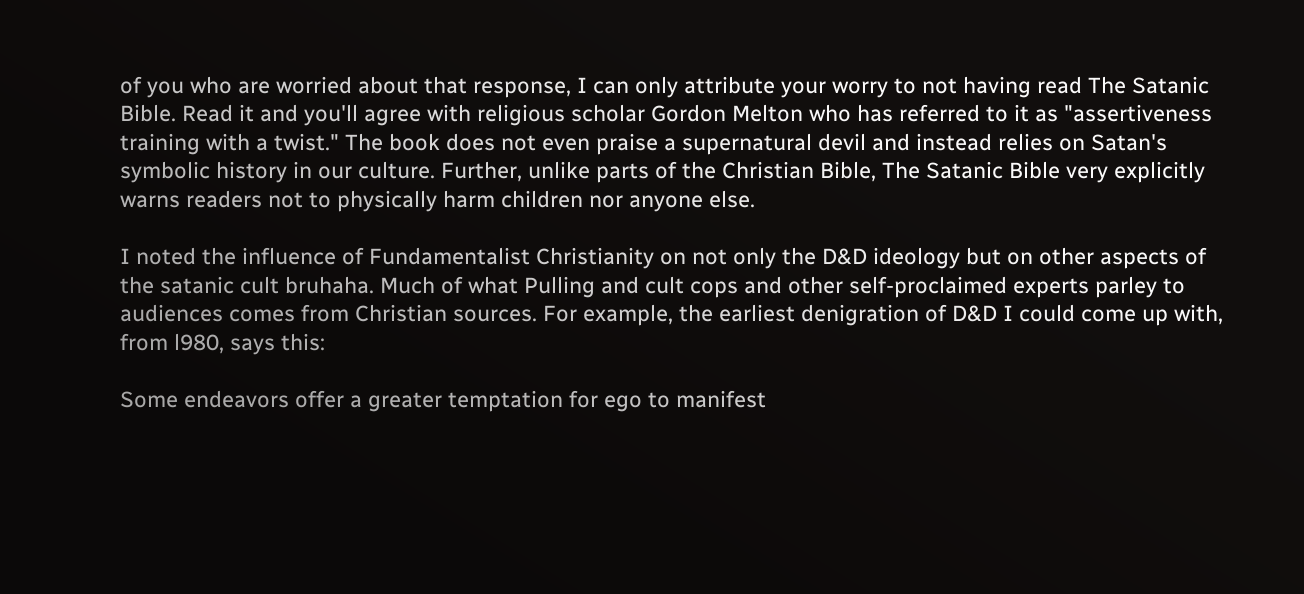of you who are worried about that response, I can only attribute your worry to not having read The Satanic Bible. Read it and you'll agree with religious scholar Gordon Melton who has referred to it as "assertiveness training with a twist." The book does not even praise a supernatural devil and instead relies on Satan's symbolic history in our culture. Further, unlike parts of the Christian Bible, The Satanic Bible very explicitly warns readers not to physically harm children nor anyone else.

I noted the influence of Fundamentalist Christianity on not only the D&D ideology but on other aspects of the satanic cult bruhaha. Much of what Pulling and cult cops and other self-proclaimed experts parley to audiences comes from Christian sources. For example, the earliest denigration of D&D I could come up with, from l980, says this:

Some endeavors offer a greater temptation for ego to manifest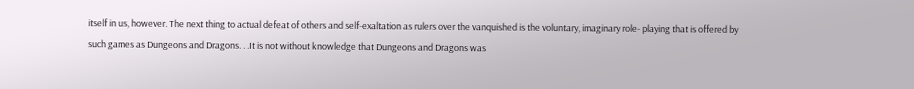itself in us, however. The next thing to actual defeat of others and self-exaltation as rulers over the vanquished is the voluntary, imaginary role- playing that is offered by such games as Dungeons and Dragons. . .It is not without knowledge that Dungeons and Dragons was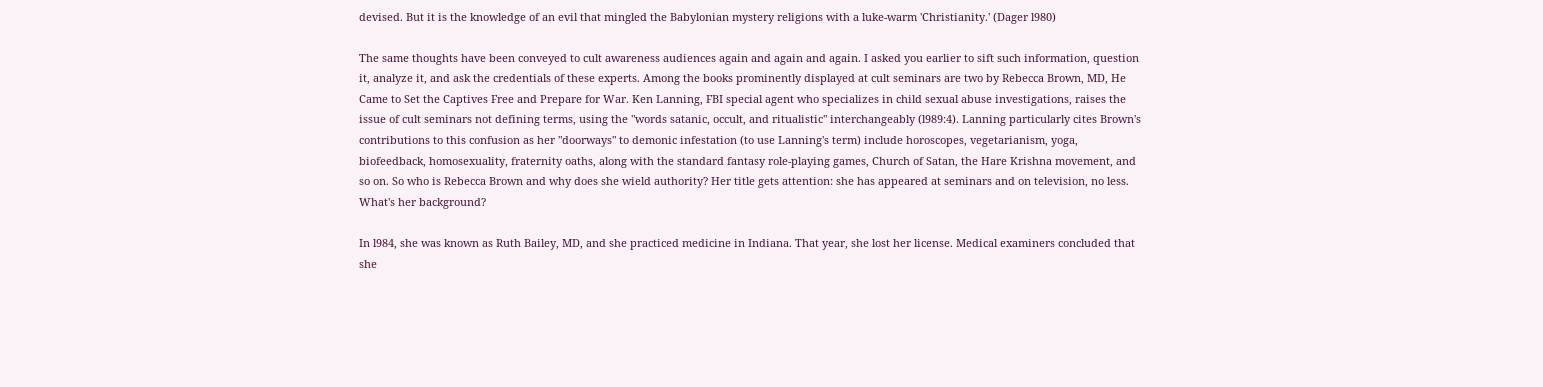devised. But it is the knowledge of an evil that mingled the Babylonian mystery religions with a luke-warm 'Christianity.' (Dager l980)

The same thoughts have been conveyed to cult awareness audiences again and again and again. I asked you earlier to sift such information, question it, analyze it, and ask the credentials of these experts. Among the books prominently displayed at cult seminars are two by Rebecca Brown, MD, He Came to Set the Captives Free and Prepare for War. Ken Lanning, FBI special agent who specializes in child sexual abuse investigations, raises the issue of cult seminars not defining terms, using the "words satanic, occult, and ritualistic" interchangeably (l989:4). Lanning particularly cites Brown's contributions to this confusion as her "doorways" to demonic infestation (to use Lanning's term) include horoscopes, vegetarianism, yoga, biofeedback, homosexuality, fraternity oaths, along with the standard fantasy role-playing games, Church of Satan, the Hare Krishna movement, and so on. So who is Rebecca Brown and why does she wield authority? Her title gets attention: she has appeared at seminars and on television, no less. What's her background?

In l984, she was known as Ruth Bailey, MD, and she practiced medicine in Indiana. That year, she lost her license. Medical examiners concluded that she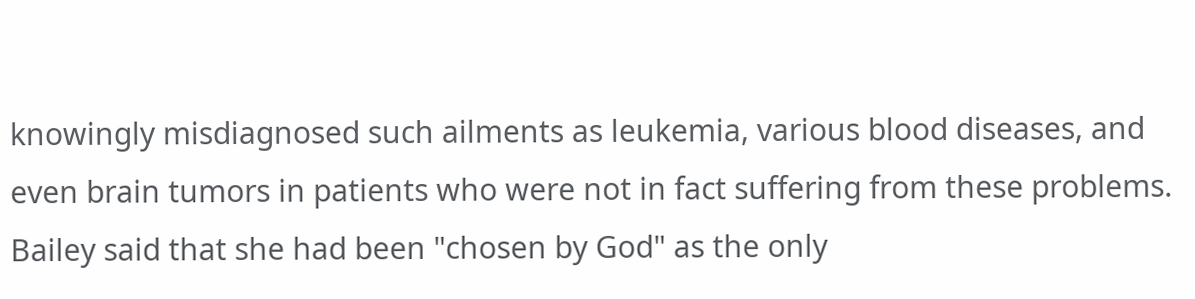knowingly misdiagnosed such ailments as leukemia, various blood diseases, and even brain tumors in patients who were not in fact suffering from these problems. Bailey said that she had been "chosen by God" as the only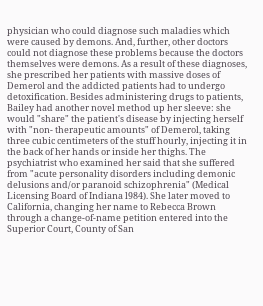physician who could diagnose such maladies which were caused by demons. And, further, other doctors could not diagnose these problems because the doctors themselves were demons. As a result of these diagnoses, she prescribed her patients with massive doses of Demerol and the addicted patients had to undergo detoxification. Besides administering drugs to patients, Bailey had another novel method up her sleeve: she would "share" the patient's disease by injecting herself with "non- therapeutic amounts" of Demerol, taking three cubic centimeters of the stuff hourly, injecting it in the back of her hands or inside her thighs. The psychiatrist who examined her said that she suffered from "acute personality disorders including demonic delusions and/or paranoid schizophrenia" (Medical Licensing Board of Indiana l984). She later moved to California, changing her name to Rebecca Brown through a change-of-name petition entered into the Superior Court, County of San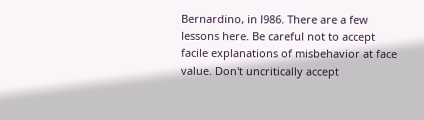Bernardino, in l986. There are a few lessons here. Be careful not to accept facile explanations of misbehavior at face value. Don't uncritically accept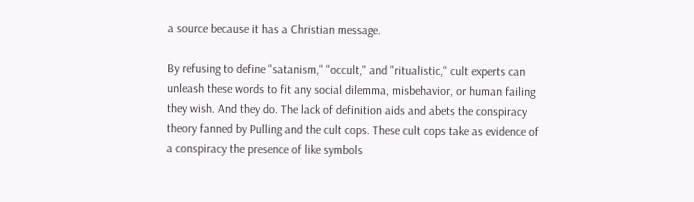a source because it has a Christian message.

By refusing to define "satanism," "occult," and "ritualistic," cult experts can unleash these words to fit any social dilemma, misbehavior, or human failing they wish. And they do. The lack of definition aids and abets the conspiracy theory fanned by Pulling and the cult cops. These cult cops take as evidence of a conspiracy the presence of like symbols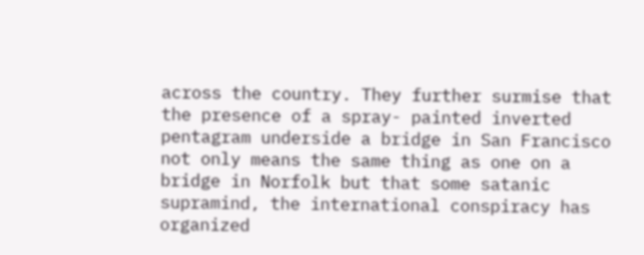across the country. They further surmise that the presence of a spray- painted inverted pentagram underside a bridge in San Francisco not only means the same thing as one on a bridge in Norfolk but that some satanic supramind, the international conspiracy has organized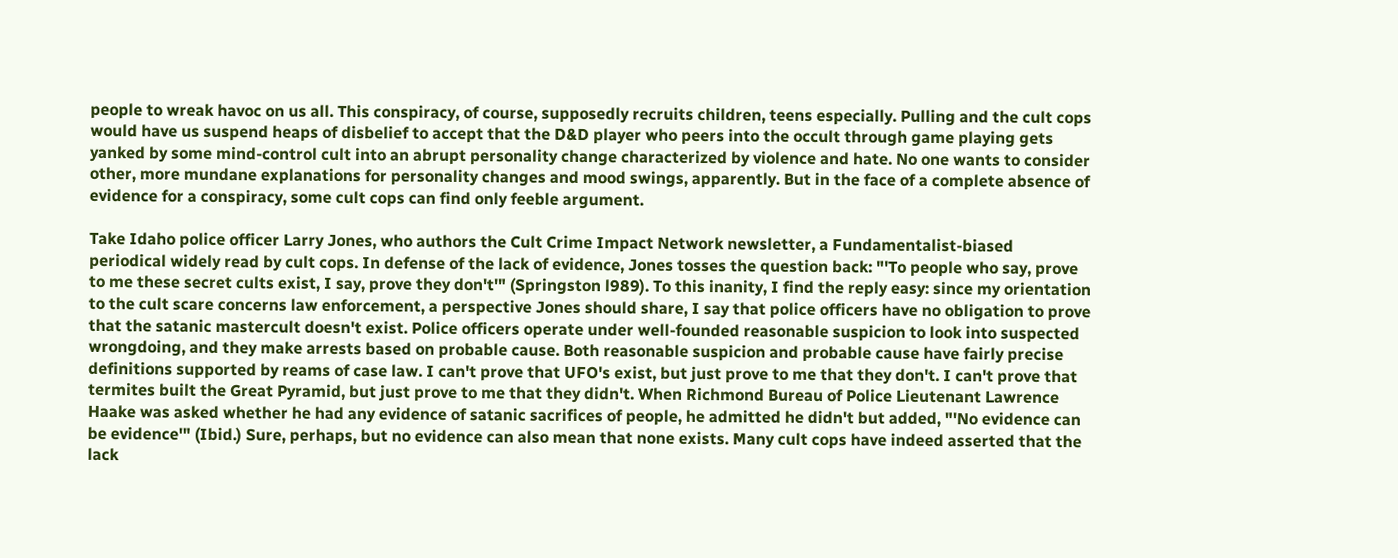people to wreak havoc on us all. This conspiracy, of course, supposedly recruits children, teens especially. Pulling and the cult cops would have us suspend heaps of disbelief to accept that the D&D player who peers into the occult through game playing gets yanked by some mind-control cult into an abrupt personality change characterized by violence and hate. No one wants to consider other, more mundane explanations for personality changes and mood swings, apparently. But in the face of a complete absence of evidence for a conspiracy, some cult cops can find only feeble argument.

Take Idaho police officer Larry Jones, who authors the Cult Crime Impact Network newsletter, a Fundamentalist-biased periodical widely read by cult cops. In defense of the lack of evidence, Jones tosses the question back: "'To people who say, prove to me these secret cults exist, I say, prove they don't'" (Springston l989). To this inanity, I find the reply easy: since my orientation to the cult scare concerns law enforcement, a perspective Jones should share, I say that police officers have no obligation to prove that the satanic mastercult doesn't exist. Police officers operate under well-founded reasonable suspicion to look into suspected wrongdoing, and they make arrests based on probable cause. Both reasonable suspicion and probable cause have fairly precise definitions supported by reams of case law. I can't prove that UFO's exist, but just prove to me that they don't. I can't prove that termites built the Great Pyramid, but just prove to me that they didn't. When Richmond Bureau of Police Lieutenant Lawrence Haake was asked whether he had any evidence of satanic sacrifices of people, he admitted he didn't but added, "'No evidence can be evidence'" (Ibid.) Sure, perhaps, but no evidence can also mean that none exists. Many cult cops have indeed asserted that the lack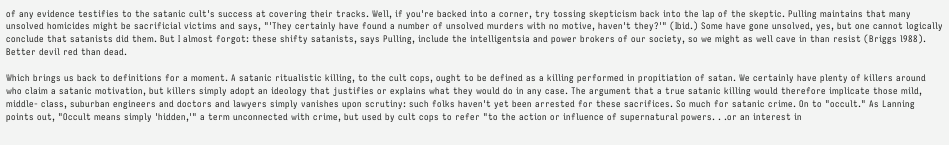of any evidence testifies to the satanic cult's success at covering their tracks. Well, if you're backed into a corner, try tossing skepticism back into the lap of the skeptic. Pulling maintains that many unsolved homicides might be sacrificial victims and says, "'They certainly have found a number of unsolved murders with no motive, haven't they?'" (Ibid.) Some have gone unsolved, yes, but one cannot logically conclude that satanists did them. But I almost forgot: these shifty satanists, says Pulling, include the intelligentsia and power brokers of our society, so we might as well cave in than resist (Briggs l988). Better devil red than dead.

Which brings us back to definitions for a moment. A satanic ritualistic killing, to the cult cops, ought to be defined as a killing performed in propitiation of satan. We certainly have plenty of killers around who claim a satanic motivation, but killers simply adopt an ideology that justifies or explains what they would do in any case. The argument that a true satanic killing would therefore implicate those mild, middle- class, suburban engineers and doctors and lawyers simply vanishes upon scrutiny: such folks haven't yet been arrested for these sacrifices. So much for satanic crime. On to "occult." As Lanning points out, "Occult means simply 'hidden,'" a term unconnected with crime, but used by cult cops to refer "to the action or influence of supernatural powers. . .or an interest in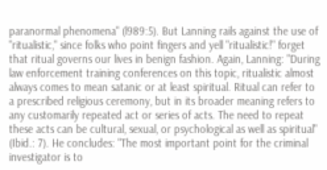paranormal phenomena" (l989:5). But Lanning rails against the use of "ritualistic," since folks who point fingers and yell "ritualistic!" forget that ritual governs our lives in benign fashion. Again, Lanning: "During law enforcement training conferences on this topic, ritualistic almost always comes to mean satanic or at least spiritual. Ritual can refer to a prescribed religious ceremony, but in its broader meaning refers to any customarily repeated act or series of acts. The need to repeat these acts can be cultural, sexual, or psychological as well as spiritual" (Ibid.: 7). He concludes: "The most important point for the criminal investigator is to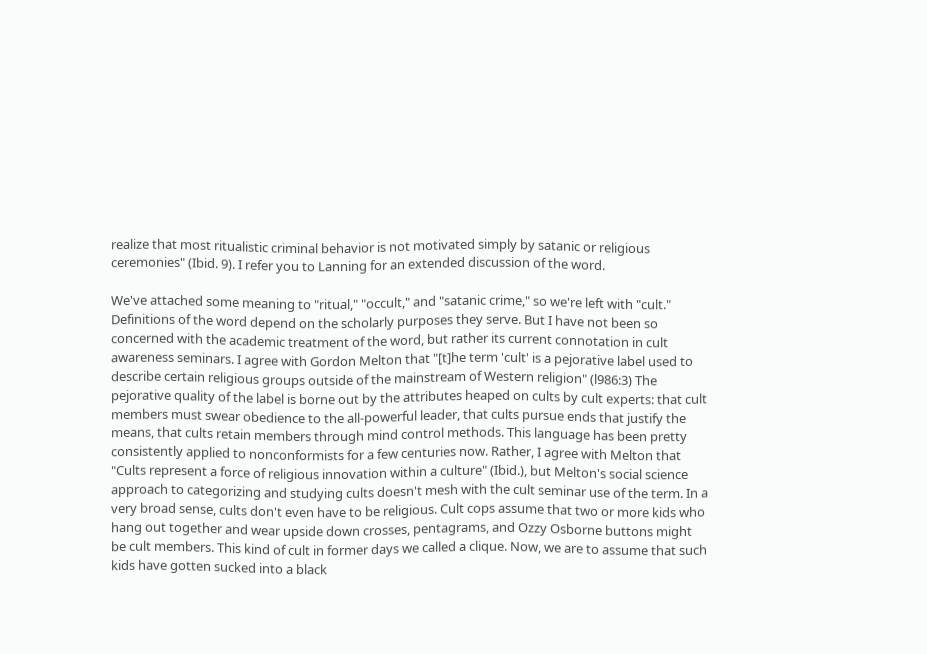realize that most ritualistic criminal behavior is not motivated simply by satanic or religious ceremonies" (Ibid. 9). I refer you to Lanning for an extended discussion of the word.

We've attached some meaning to "ritual," "occult," and "satanic crime," so we're left with "cult." Definitions of the word depend on the scholarly purposes they serve. But I have not been so concerned with the academic treatment of the word, but rather its current connotation in cult awareness seminars. I agree with Gordon Melton that "[t]he term 'cult' is a pejorative label used to describe certain religious groups outside of the mainstream of Western religion" (l986:3) The pejorative quality of the label is borne out by the attributes heaped on cults by cult experts: that cult members must swear obedience to the all-powerful leader, that cults pursue ends that justify the means, that cults retain members through mind control methods. This language has been pretty consistently applied to nonconformists for a few centuries now. Rather, I agree with Melton that "Cults represent a force of religious innovation within a culture" (Ibid.), but Melton's social science approach to categorizing and studying cults doesn't mesh with the cult seminar use of the term. In a very broad sense, cults don't even have to be religious. Cult cops assume that two or more kids who hang out together and wear upside down crosses, pentagrams, and Ozzy Osborne buttons might be cult members. This kind of cult in former days we called a clique. Now, we are to assume that such kids have gotten sucked into a black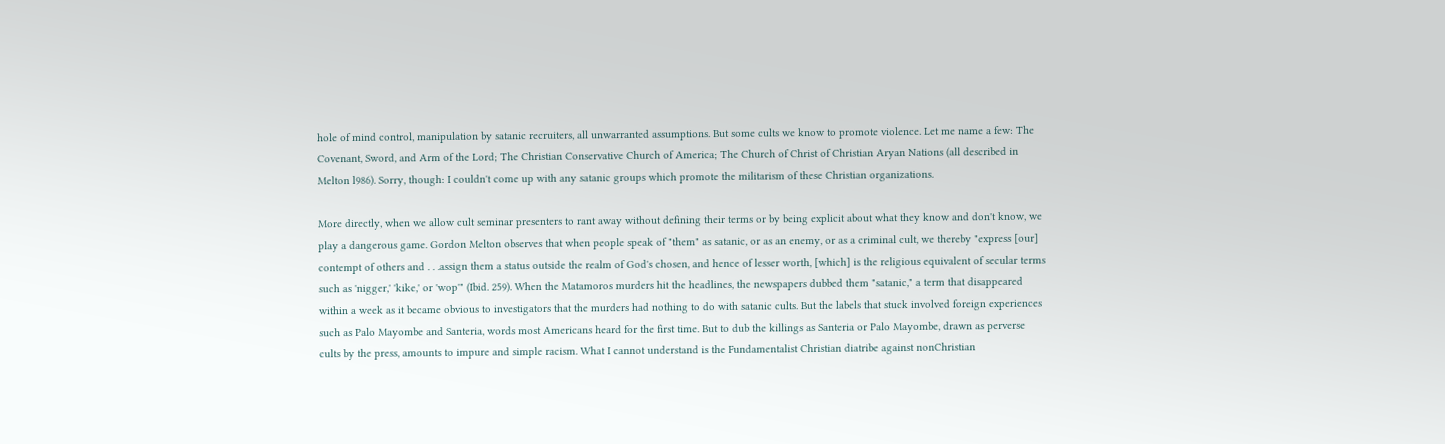hole of mind control, manipulation by satanic recruiters, all unwarranted assumptions. But some cults we know to promote violence. Let me name a few: The Covenant, Sword, and Arm of the Lord; The Christian Conservative Church of America; The Church of Christ of Christian Aryan Nations (all described in Melton l986). Sorry, though: I couldn't come up with any satanic groups which promote the militarism of these Christian organizations.

More directly, when we allow cult seminar presenters to rant away without defining their terms or by being explicit about what they know and don't know, we play a dangerous game. Gordon Melton observes that when people speak of "them" as satanic, or as an enemy, or as a criminal cult, we thereby "express [our] contempt of others and . . .assign them a status outside the realm of God's chosen, and hence of lesser worth, [which] is the religious equivalent of secular terms such as 'nigger,' 'kike,' or 'wop'" (Ibid. 259). When the Matamoros murders hit the headlines, the newspapers dubbed them "satanic," a term that disappeared within a week as it became obvious to investigators that the murders had nothing to do with satanic cults. But the labels that stuck involved foreign experiences such as Palo Mayombe and Santeria, words most Americans heard for the first time. But to dub the killings as Santeria or Palo Mayombe, drawn as perverse cults by the press, amounts to impure and simple racism. What I cannot understand is the Fundamentalist Christian diatribe against nonChristian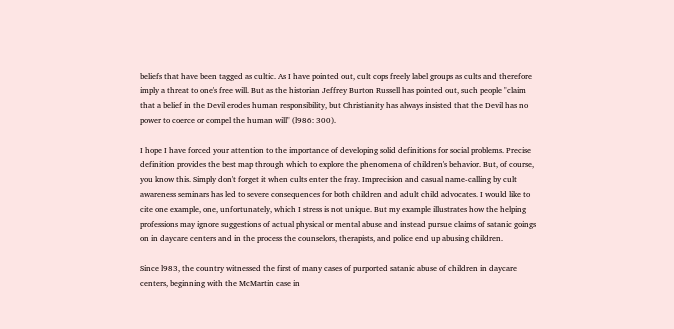beliefs that have been tagged as cultic. As I have pointed out, cult cops freely label groups as cults and therefore imply a threat to one's free will. But as the historian Jeffrey Burton Russell has pointed out, such people "claim that a belief in the Devil erodes human responsibility, but Christianity has always insisted that the Devil has no power to coerce or compel the human will" (l986: 300).

I hope I have forced your attention to the importance of developing solid definitions for social problems. Precise definition provides the best map through which to explore the phenomena of children's behavior. But, of course, you know this. Simply don't forget it when cults enter the fray. Imprecision and casual name-calling by cult awareness seminars has led to severe consequences for both children and adult child advocates. I would like to cite one example, one, unfortunately, which I stress is not unique. But my example illustrates how the helping professions may ignore suggestions of actual physical or mental abuse and instead pursue claims of satanic goings on in daycare centers and in the process the counselors, therapists, and police end up abusing children.

Since l983, the country witnessed the first of many cases of purported satanic abuse of children in daycare centers, beginning with the McMartin case in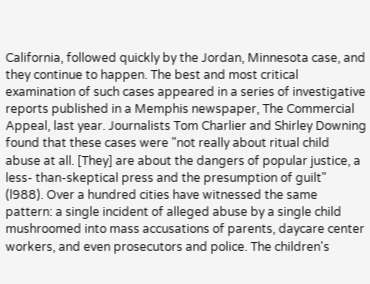California, followed quickly by the Jordan, Minnesota case, and they continue to happen. The best and most critical examination of such cases appeared in a series of investigative reports published in a Memphis newspaper, The Commercial Appeal, last year. Journalists Tom Charlier and Shirley Downing found that these cases were "not really about ritual child abuse at all. [They] are about the dangers of popular justice, a less- than-skeptical press and the presumption of guilt" (l988). Over a hundred cities have witnessed the same pattern: a single incident of alleged abuse by a single child mushroomed into mass accusations of parents, daycare center workers, and even prosecutors and police. The children's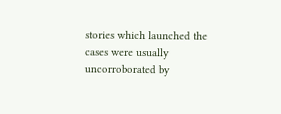stories which launched the cases were usually uncorroborated by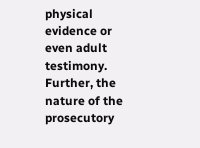physical evidence or even adult testimony. Further, the nature of the prosecutory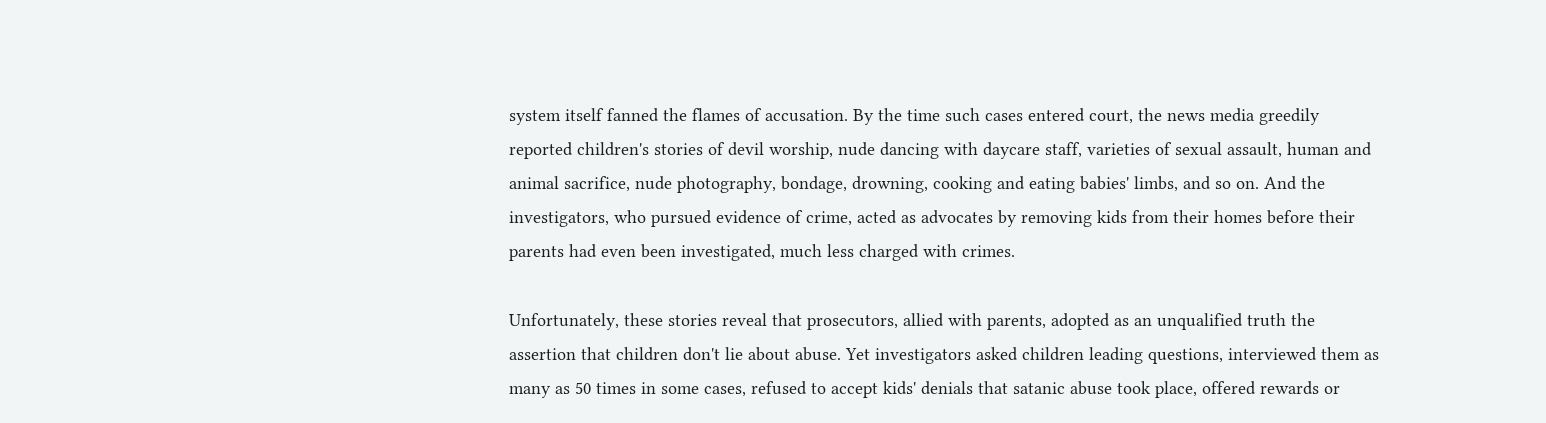system itself fanned the flames of accusation. By the time such cases entered court, the news media greedily reported children's stories of devil worship, nude dancing with daycare staff, varieties of sexual assault, human and animal sacrifice, nude photography, bondage, drowning, cooking and eating babies' limbs, and so on. And the investigators, who pursued evidence of crime, acted as advocates by removing kids from their homes before their parents had even been investigated, much less charged with crimes.

Unfortunately, these stories reveal that prosecutors, allied with parents, adopted as an unqualified truth the assertion that children don't lie about abuse. Yet investigators asked children leading questions, interviewed them as many as 50 times in some cases, refused to accept kids' denials that satanic abuse took place, offered rewards or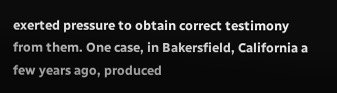exerted pressure to obtain correct testimony from them. One case, in Bakersfield, California a few years ago, produced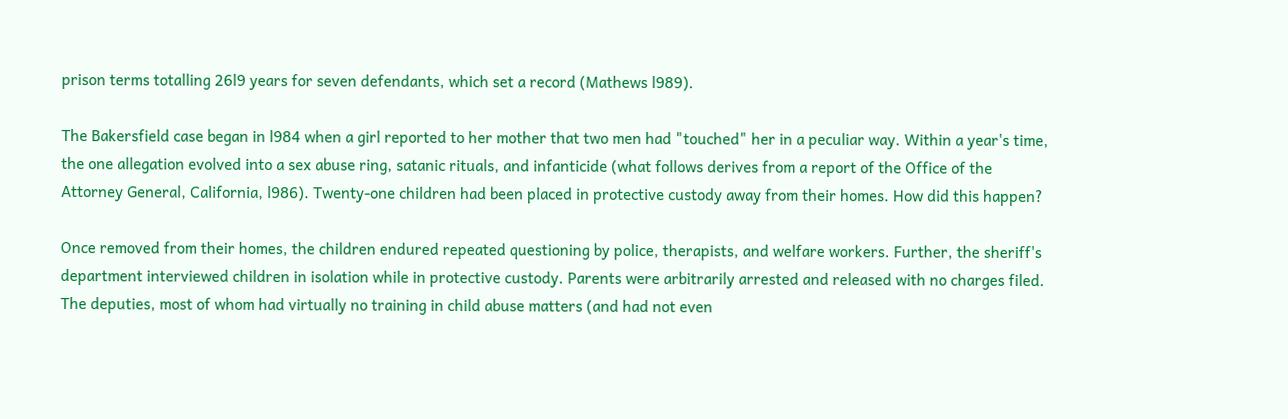prison terms totalling 26l9 years for seven defendants, which set a record (Mathews l989).

The Bakersfield case began in l984 when a girl reported to her mother that two men had "touched" her in a peculiar way. Within a year's time, the one allegation evolved into a sex abuse ring, satanic rituals, and infanticide (what follows derives from a report of the Office of the Attorney General, California, l986). Twenty-one children had been placed in protective custody away from their homes. How did this happen?

Once removed from their homes, the children endured repeated questioning by police, therapists, and welfare workers. Further, the sheriff's department interviewed children in isolation while in protective custody. Parents were arbitrarily arrested and released with no charges filed. The deputies, most of whom had virtually no training in child abuse matters (and had not even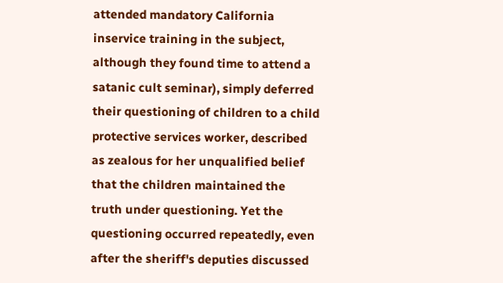attended mandatory California inservice training in the subject, although they found time to attend a satanic cult seminar), simply deferred their questioning of children to a child protective services worker, described as zealous for her unqualified belief that the children maintained the truth under questioning. Yet the questioning occurred repeatedly, even after the sheriff's deputies discussed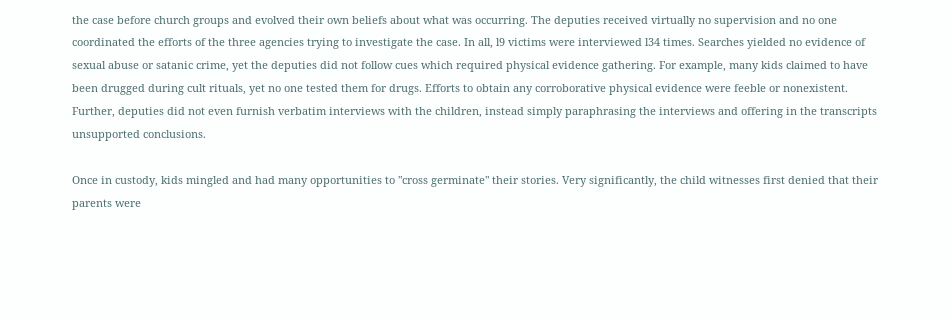the case before church groups and evolved their own beliefs about what was occurring. The deputies received virtually no supervision and no one coordinated the efforts of the three agencies trying to investigate the case. In all, l9 victims were interviewed l34 times. Searches yielded no evidence of sexual abuse or satanic crime, yet the deputies did not follow cues which required physical evidence gathering. For example, many kids claimed to have been drugged during cult rituals, yet no one tested them for drugs. Efforts to obtain any corroborative physical evidence were feeble or nonexistent. Further, deputies did not even furnish verbatim interviews with the children, instead simply paraphrasing the interviews and offering in the transcripts unsupported conclusions.

Once in custody, kids mingled and had many opportunities to "cross germinate" their stories. Very significantly, the child witnesses first denied that their parents were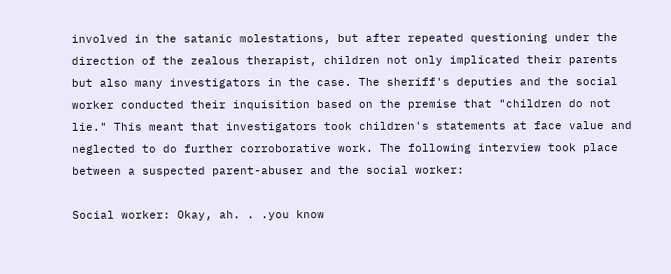involved in the satanic molestations, but after repeated questioning under the direction of the zealous therapist, children not only implicated their parents but also many investigators in the case. The sheriff's deputies and the social worker conducted their inquisition based on the premise that "children do not lie." This meant that investigators took children's statements at face value and neglected to do further corroborative work. The following interview took place between a suspected parent-abuser and the social worker:

Social worker: Okay, ah. . .you know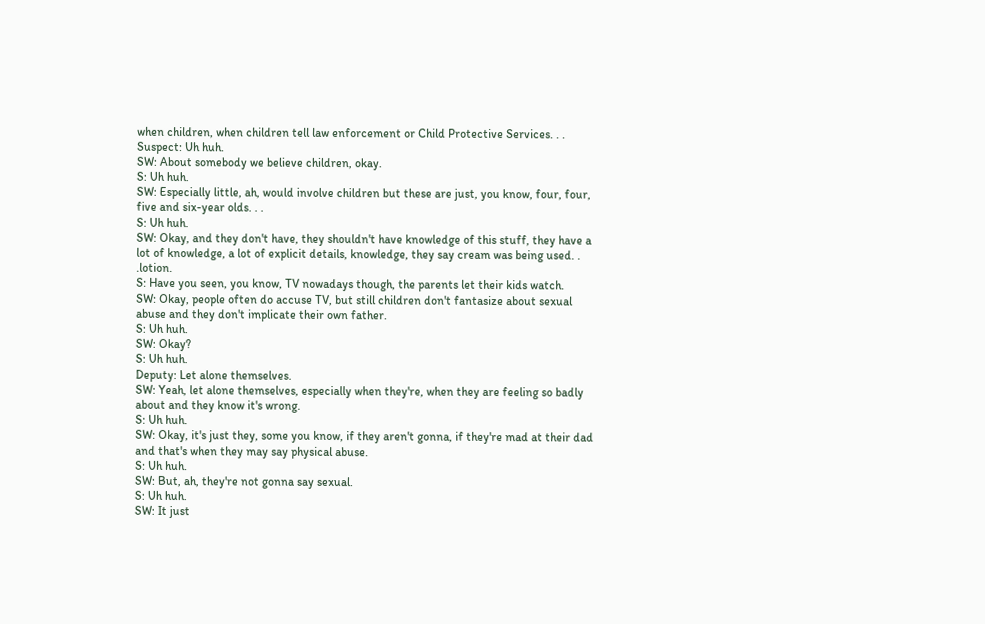when children, when children tell law enforcement or Child Protective Services. . .
Suspect: Uh huh.
SW: About somebody we believe children, okay.
S: Uh huh.
SW: Especially little, ah, would involve children but these are just, you know, four, four, five and six-year olds. . .
S: Uh huh.
SW: Okay, and they don't have, they shouldn't have knowledge of this stuff, they have a lot of knowledge, a lot of explicit details, knowledge, they say cream was being used. . .lotion.
S: Have you seen, you know, TV nowadays though, the parents let their kids watch.
SW: Okay, people often do accuse TV, but still children don't fantasize about sexual abuse and they don't implicate their own father.
S: Uh huh.
SW: Okay?
S: Uh huh.
Deputy: Let alone themselves.
SW: Yeah, let alone themselves, especially when they're, when they are feeling so badly about and they know it's wrong.
S: Uh huh.
SW: Okay, it's just they, some you know, if they aren't gonna, if they're mad at their dad and that's when they may say physical abuse.
S: Uh huh.
SW: But, ah, they're not gonna say sexual.
S: Uh huh.
SW: It just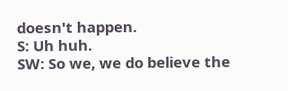doesn't happen.
S: Uh huh.
SW: So we, we do believe the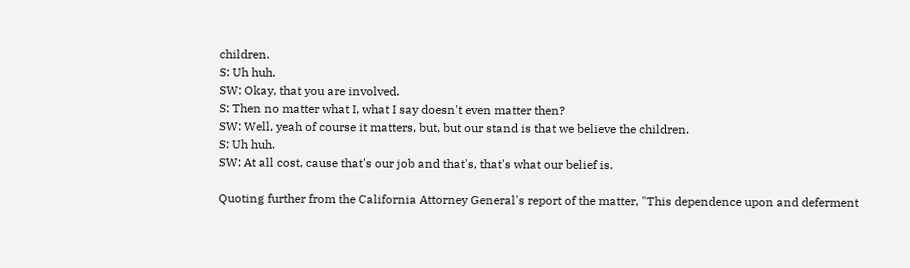children.
S: Uh huh.
SW: Okay, that you are involved.
S: Then no matter what I, what I say doesn't even matter then?
SW: Well, yeah of course it matters, but, but our stand is that we believe the children.
S: Uh huh.
SW: At all cost, cause that's our job and that's, that's what our belief is.

Quoting further from the California Attorney General's report of the matter, "This dependence upon and deferment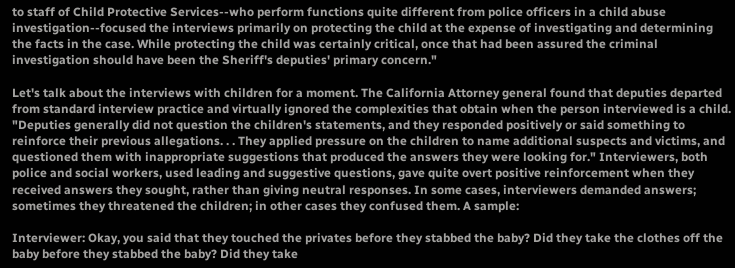to staff of Child Protective Services--who perform functions quite different from police officers in a child abuse investigation--focused the interviews primarily on protecting the child at the expense of investigating and determining the facts in the case. While protecting the child was certainly critical, once that had been assured the criminal investigation should have been the Sheriff's deputies' primary concern."

Let's talk about the interviews with children for a moment. The California Attorney general found that deputies departed from standard interview practice and virtually ignored the complexities that obtain when the person interviewed is a child. "Deputies generally did not question the children's statements, and they responded positively or said something to reinforce their previous allegations. . . They applied pressure on the children to name additional suspects and victims, and questioned them with inappropriate suggestions that produced the answers they were looking for." Interviewers, both police and social workers, used leading and suggestive questions, gave quite overt positive reinforcement when they received answers they sought, rather than giving neutral responses. In some cases, interviewers demanded answers; sometimes they threatened the children; in other cases they confused them. A sample:

Interviewer: Okay, you said that they touched the privates before they stabbed the baby? Did they take the clothes off the baby before they stabbed the baby? Did they take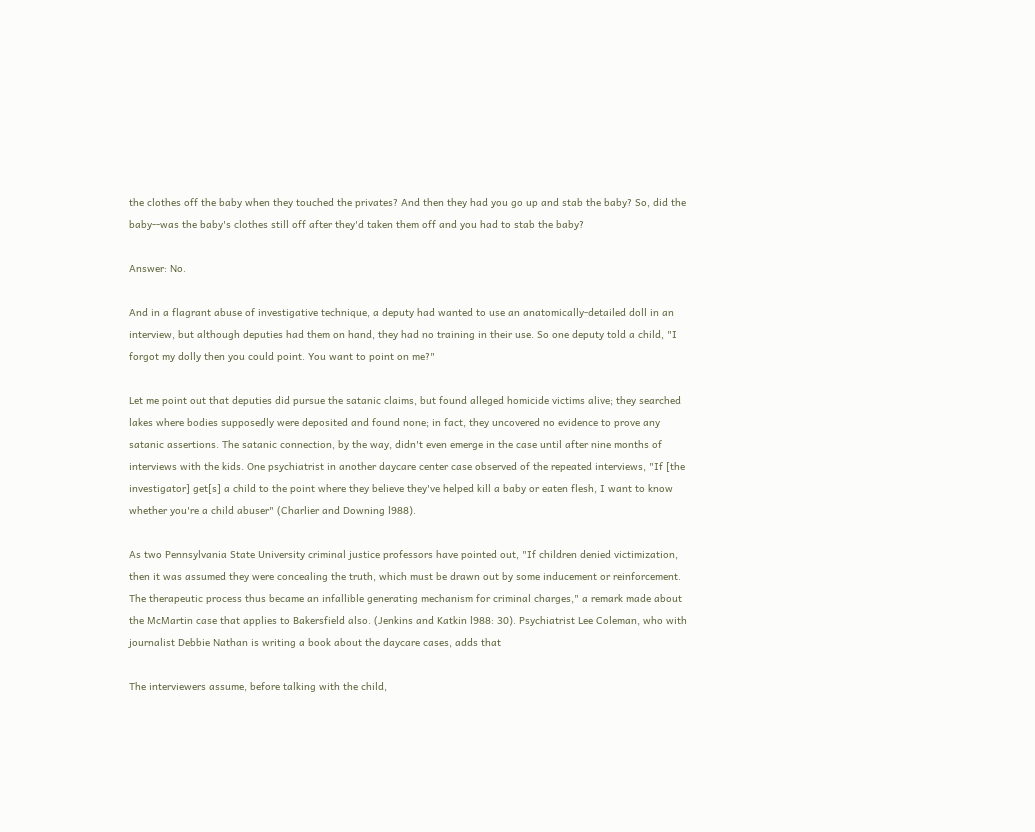the clothes off the baby when they touched the privates? And then they had you go up and stab the baby? So, did the baby--was the baby's clothes still off after they'd taken them off and you had to stab the baby?

Answer: No.

And in a flagrant abuse of investigative technique, a deputy had wanted to use an anatomically-detailed doll in an interview, but although deputies had them on hand, they had no training in their use. So one deputy told a child, "I forgot my dolly then you could point. You want to point on me?"

Let me point out that deputies did pursue the satanic claims, but found alleged homicide victims alive; they searched lakes where bodies supposedly were deposited and found none; in fact, they uncovered no evidence to prove any satanic assertions. The satanic connection, by the way, didn't even emerge in the case until after nine months of interviews with the kids. One psychiatrist in another daycare center case observed of the repeated interviews, "If [the investigator] get[s] a child to the point where they believe they've helped kill a baby or eaten flesh, I want to know whether you're a child abuser" (Charlier and Downing l988).

As two Pennsylvania State University criminal justice professors have pointed out, "If children denied victimization, then it was assumed they were concealing the truth, which must be drawn out by some inducement or reinforcement. The therapeutic process thus became an infallible generating mechanism for criminal charges," a remark made about the McMartin case that applies to Bakersfield also. (Jenkins and Katkin l988: 30). Psychiatrist Lee Coleman, who with journalist Debbie Nathan is writing a book about the daycare cases, adds that

The interviewers assume, before talking with the child,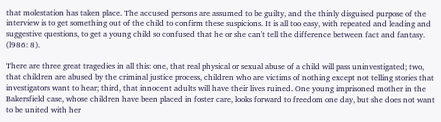that molestation has taken place. The accused persons are assumed to be guilty, and the thinly disguised purpose of the interview is to get something out of the child to confirm these suspicions. It is all too easy, with repeated and leading and suggestive questions, to get a young child so confused that he or she can't tell the difference between fact and fantasy. (l986: 8).

There are three great tragedies in all this: one, that real physical or sexual abuse of a child will pass uninvestigated; two, that children are abused by the criminal justice process, children who are victims of nothing except not telling stories that investigators want to hear; third, that innocent adults will have their lives ruined. One young imprisoned mother in the Bakersfield case, whose children have been placed in foster care, looks forward to freedom one day, but she does not want to be united with her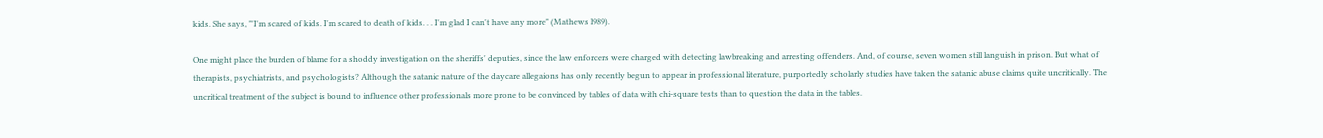kids. She says, "'I'm scared of kids. I'm scared to death of kids. . . I'm glad I can't have any more" (Mathews l989).

One might place the burden of blame for a shoddy investigation on the sheriffs' deputies, since the law enforcers were charged with detecting lawbreaking and arresting offenders. And, of course, seven women still languish in prison. But what of therapists, psychiatrists, and psychologists? Although the satanic nature of the daycare allegaions has only recently begun to appear in professional literature, purportedly scholarly studies have taken the satanic abuse claims quite uncritically. The uncritical treatment of the subject is bound to influence other professionals more prone to be convinced by tables of data with chi-square tests than to question the data in the tables.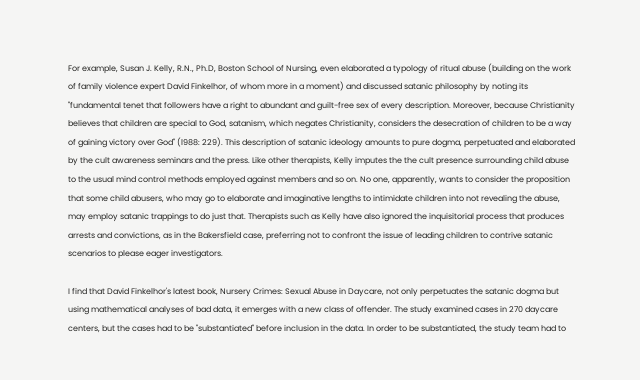For example, Susan J. Kelly, R.N., Ph.D, Boston School of Nursing, even elaborated a typology of ritual abuse (building on the work of family violence expert David Finkelhor, of whom more in a moment) and discussed satanic philosophy by noting its "fundamental tenet that followers have a right to abundant and guilt-free sex of every description. Moreover, because Christianity believes that children are special to God, satanism, which negates Christianity, considers the desecration of children to be a way of gaining victory over God" (l988: 229). This description of satanic ideology amounts to pure dogma, perpetuated and elaborated by the cult awareness seminars and the press. Like other therapists, Kelly imputes the the cult presence surrounding child abuse to the usual mind control methods employed against members and so on. No one, apparently, wants to consider the proposition that some child abusers, who may go to elaborate and imaginative lengths to intimidate children into not revealing the abuse, may employ satanic trappings to do just that. Therapists such as Kelly have also ignored the inquisitorial process that produces arrests and convictions, as in the Bakersfield case, preferring not to confront the issue of leading children to contrive satanic scenarios to please eager investigators.

I find that David Finkelhor's latest book, Nursery Crimes: Sexual Abuse in Daycare, not only perpetuates the satanic dogma but using mathematical analyses of bad data, it emerges with a new class of offender. The study examined cases in 270 daycare centers, but the cases had to be "substantiated" before inclusion in the data. In order to be substantiated, the study team had to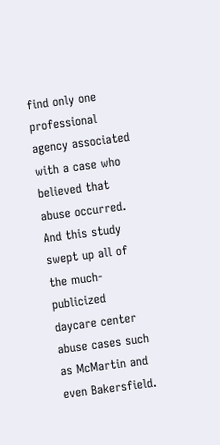find only one professional agency associated with a case who believed that abuse occurred. And this study swept up all of the much-publicized daycare center abuse cases such as McMartin and even Bakersfield.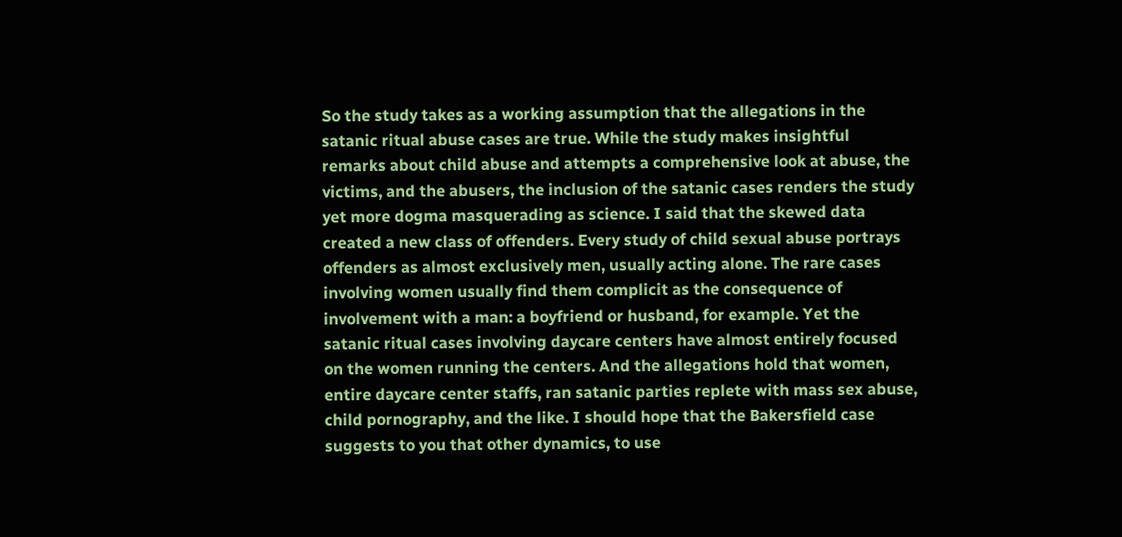So the study takes as a working assumption that the allegations in the satanic ritual abuse cases are true. While the study makes insightful remarks about child abuse and attempts a comprehensive look at abuse, the victims, and the abusers, the inclusion of the satanic cases renders the study yet more dogma masquerading as science. I said that the skewed data created a new class of offenders. Every study of child sexual abuse portrays offenders as almost exclusively men, usually acting alone. The rare cases involving women usually find them complicit as the consequence of involvement with a man: a boyfriend or husband, for example. Yet the satanic ritual cases involving daycare centers have almost entirely focused on the women running the centers. And the allegations hold that women, entire daycare center staffs, ran satanic parties replete with mass sex abuse, child pornography, and the like. I should hope that the Bakersfield case suggests to you that other dynamics, to use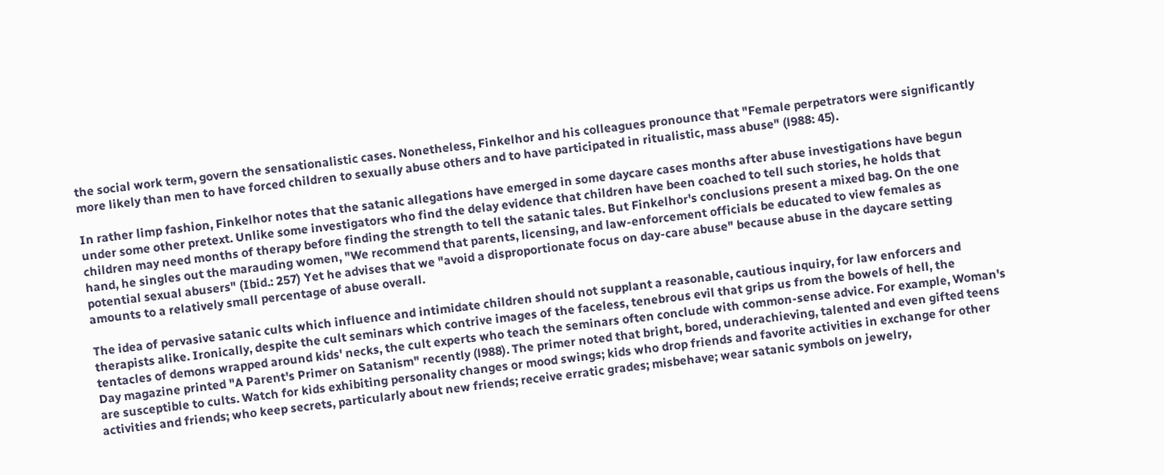the social work term, govern the sensationalistic cases. Nonetheless, Finkelhor and his colleagues pronounce that "Female perpetrators were significantly more likely than men to have forced children to sexually abuse others and to have participated in ritualistic, mass abuse" (l988: 45).

In rather limp fashion, Finkelhor notes that the satanic allegations have emerged in some daycare cases months after abuse investigations have begun under some other pretext. Unlike some investigators who find the delay evidence that children have been coached to tell such stories, he holds that children may need months of therapy before finding the strength to tell the satanic tales. But Finkelhor's conclusions present a mixed bag. On the one hand, he singles out the marauding women, "We recommend that parents, licensing, and law-enforcement officials be educated to view females as potential sexual abusers" (Ibid.: 257) Yet he advises that we "avoid a disproportionate focus on day-care abuse" because abuse in the daycare setting amounts to a relatively small percentage of abuse overall.

The idea of pervasive satanic cults which influence and intimidate children should not supplant a reasonable, cautious inquiry, for law enforcers and therapists alike. Ironically, despite the cult seminars which contrive images of the faceless, tenebrous evil that grips us from the bowels of hell, the tentacles of demons wrapped around kids' necks, the cult experts who teach the seminars often conclude with common-sense advice. For example, Woman's Day magazine printed "A Parent's Primer on Satanism" recently (l988). The primer noted that bright, bored, underachieving, talented and even gifted teens are susceptible to cults. Watch for kids exhibiting personality changes or mood swings; kids who drop friends and favorite activities in exchange for other activities and friends; who keep secrets, particularly about new friends; receive erratic grades; misbehave; wear satanic symbols on jewelry,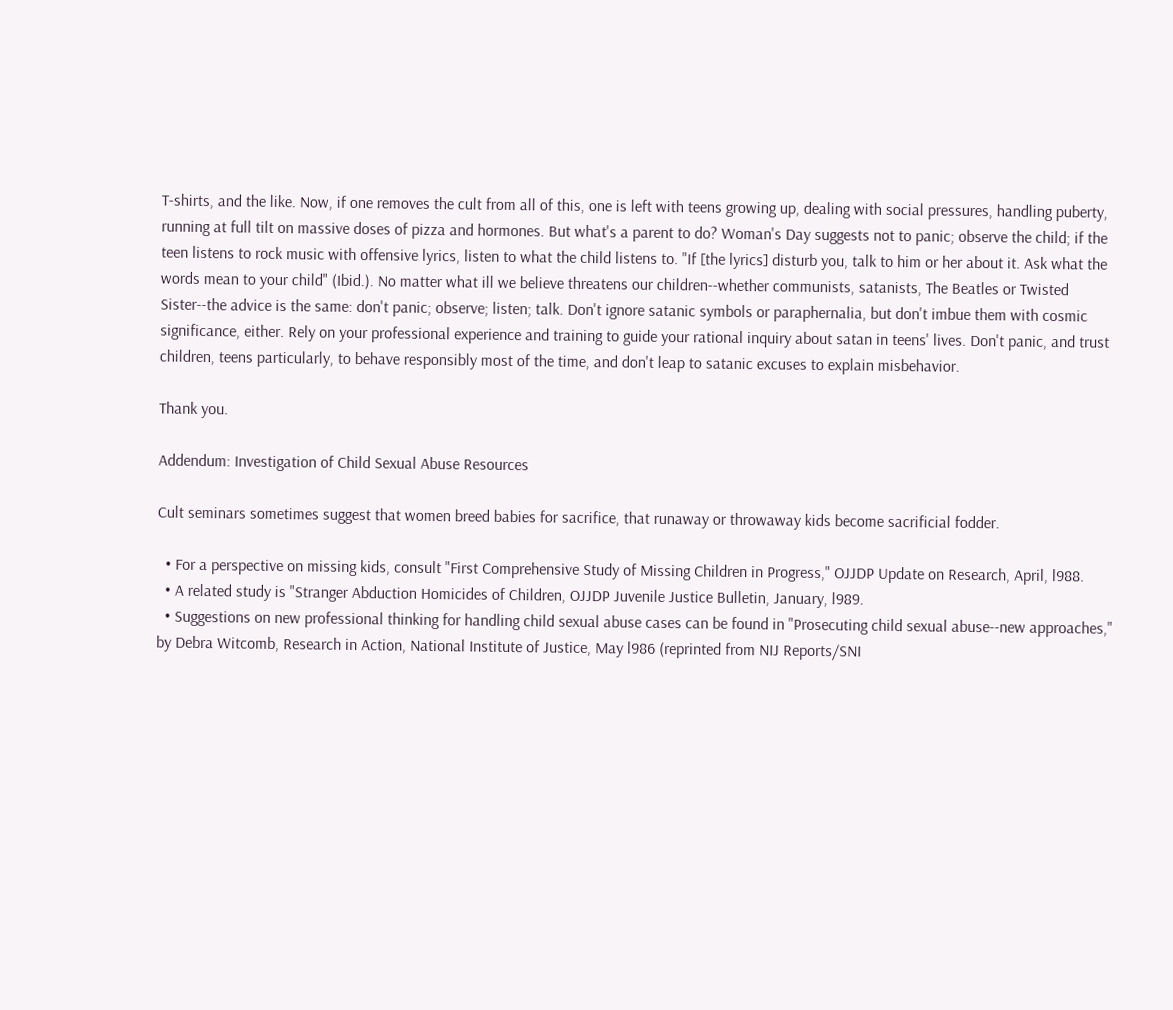T-shirts, and the like. Now, if one removes the cult from all of this, one is left with teens growing up, dealing with social pressures, handling puberty, running at full tilt on massive doses of pizza and hormones. But what's a parent to do? Woman's Day suggests not to panic; observe the child; if the teen listens to rock music with offensive lyrics, listen to what the child listens to. "If [the lyrics] disturb you, talk to him or her about it. Ask what the words mean to your child" (Ibid.). No matter what ill we believe threatens our children--whether communists, satanists, The Beatles or Twisted Sister--the advice is the same: don't panic; observe; listen; talk. Don't ignore satanic symbols or paraphernalia, but don't imbue them with cosmic significance, either. Rely on your professional experience and training to guide your rational inquiry about satan in teens' lives. Don't panic, and trust children, teens particularly, to behave responsibly most of the time, and don't leap to satanic excuses to explain misbehavior.

Thank you.

Addendum: Investigation of Child Sexual Abuse Resources

Cult seminars sometimes suggest that women breed babies for sacrifice, that runaway or throwaway kids become sacrificial fodder.

  • For a perspective on missing kids, consult "First Comprehensive Study of Missing Children in Progress," OJJDP Update on Research, April, l988.
  • A related study is "Stranger Abduction Homicides of Children, OJJDP Juvenile Justice Bulletin, January, l989.
  • Suggestions on new professional thinking for handling child sexual abuse cases can be found in "Prosecuting child sexual abuse--new approaches," by Debra Witcomb, Research in Action, National Institute of Justice, May l986 (reprinted from NIJ Reports/SNI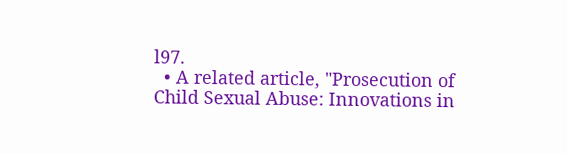l97.
  • A related article, "Prosecution of Child Sexual Abuse: Innovations in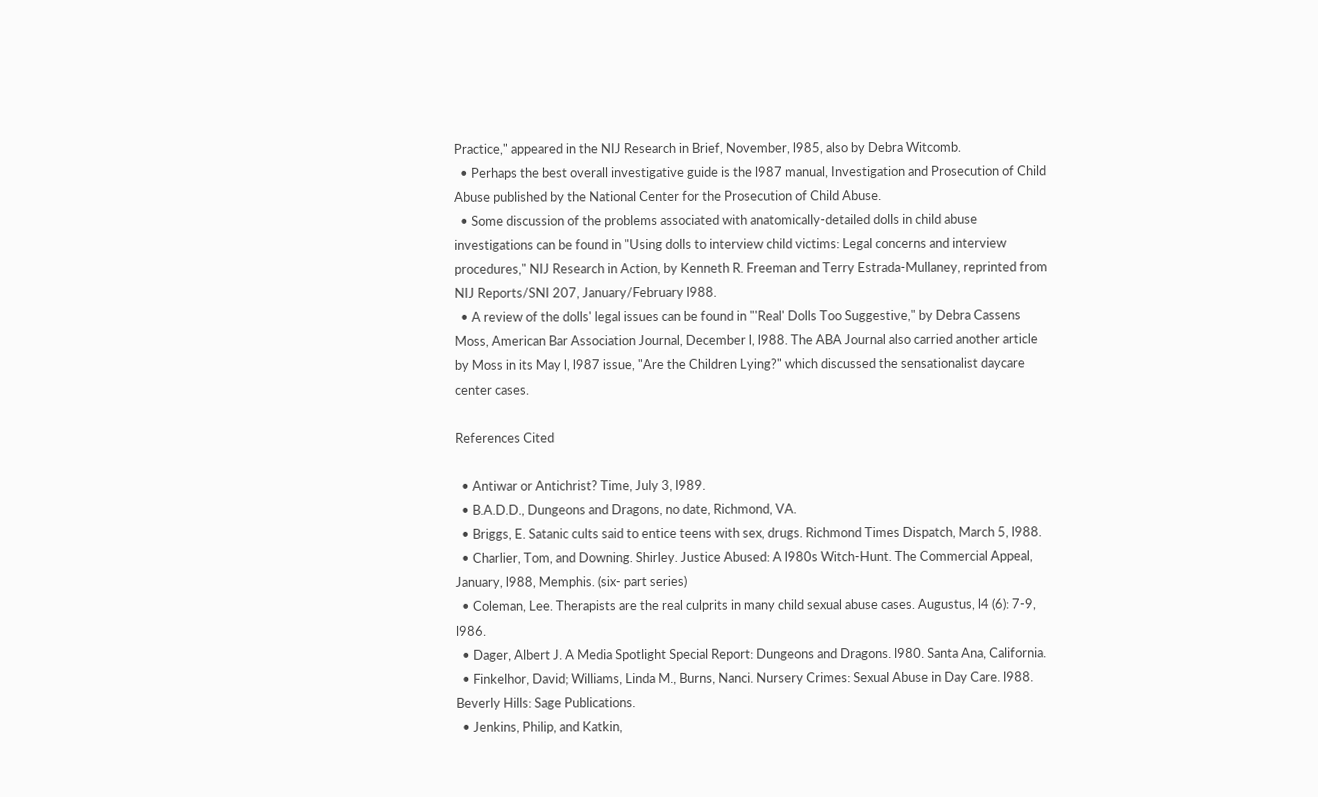Practice," appeared in the NIJ Research in Brief, November, l985, also by Debra Witcomb.
  • Perhaps the best overall investigative guide is the l987 manual, Investigation and Prosecution of Child Abuse published by the National Center for the Prosecution of Child Abuse.
  • Some discussion of the problems associated with anatomically-detailed dolls in child abuse investigations can be found in "Using dolls to interview child victims: Legal concerns and interview procedures," NIJ Research in Action, by Kenneth R. Freeman and Terry Estrada-Mullaney, reprinted from NIJ Reports/SNI 207, January/February l988.
  • A review of the dolls' legal issues can be found in "'Real' Dolls Too Suggestive," by Debra Cassens Moss, American Bar Association Journal, December l, l988. The ABA Journal also carried another article by Moss in its May l, l987 issue, "Are the Children Lying?" which discussed the sensationalist daycare center cases.

References Cited

  • Antiwar or Antichrist? Time, July 3, l989.
  • B.A.D.D., Dungeons and Dragons, no date, Richmond, VA.
  • Briggs, E. Satanic cults said to entice teens with sex, drugs. Richmond Times Dispatch, March 5, l988.
  • Charlier, Tom, and Downing. Shirley. Justice Abused: A l980s Witch-Hunt. The Commercial Appeal, January, l988, Memphis. (six- part series)
  • Coleman, Lee. Therapists are the real culprits in many child sexual abuse cases. Augustus, l4 (6): 7-9, l986.
  • Dager, Albert J. A Media Spotlight Special Report: Dungeons and Dragons. l980. Santa Ana, California.
  • Finkelhor, David; Williams, Linda M., Burns, Nanci. Nursery Crimes: Sexual Abuse in Day Care. l988. Beverly Hills: Sage Publications.
  • Jenkins, Philip, and Katkin,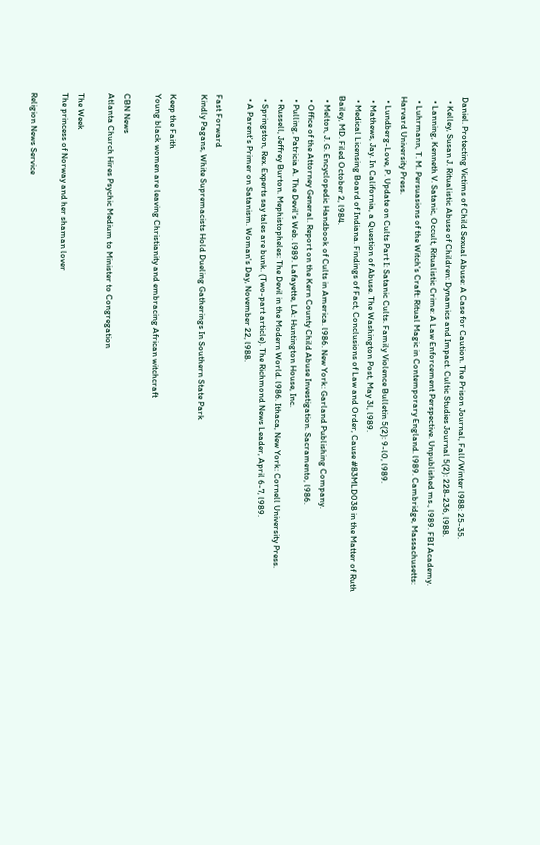Daniel. Protecting Victims of Child Sexual Abuse: A Case for Caution. The Prison Journal, Fall/Winter l988: 25-35.
  • Kelley, Susan J. Ritualistic Abuse of Children: Dynamics and Impact. Cultic Studies Journal 5(2): 228-236, l988.
  • Lanning, Kenneth V. Satanic, Occult, Ritualistic Crime: A Law Enforcement Perspective. Unpublished ms., l989. FBI Academy.
  • Luhrmann, T. M. Persuasions of the Witch's Craft: Ritual Magic in Contemporary England. l989. Cambridge, Massachusetts: Harvard University Press.
  • Lundberg-Love, P. Update on Cults Part I: Satanic Cults. Family Violence Bulletin 5(2): 9-l0, l989.
  • Mathews, Jay. In California, a Question of Abuse. The Washington Post, May 3l, l989.
  • Medical Licensing Board of Indiana. Findings of Fact, Conclusions of Law and Order, Cause #83MLD038 in the Matter of Ruth Bailey, MD. Filed October 2, l984.
  • Melton, J. G. Encyclopedic Handbook of Cults in America. l986. New York: Garland Publishing Company.
  • Office of the Attorney General. Report on the Kern County Child Abuse Investigation. Sacramento, l986.
  • Pulling, Patricia A. The Devil's Web. l989. Lafayette, LA: Huntington House, Inc.
  • Russell, Jeffrey Burton. Mephistopheles: The Devil in the Modern World. l986. Ithaca, New York: Cornell University Press.
  • Springston, Rex. Experts say tales are bunk. (Two-part article). The Richmond News Leader, April 6-7, l989.
  • A Parent's Primer on Satanism. Woman's Day, November 22, l988.

Fast Forward
Kindly Pagans, White Supremacists Hold Dueling Gatherings In Southern State Park

Keep the Faith
Young black women are leaving Christianity and embracing African witchcraft

CBN News
Atlanta Church Hires Psychic Medium to Minister to Congregation

The Week
The princess of Norway and her shaman lover

Religion News Service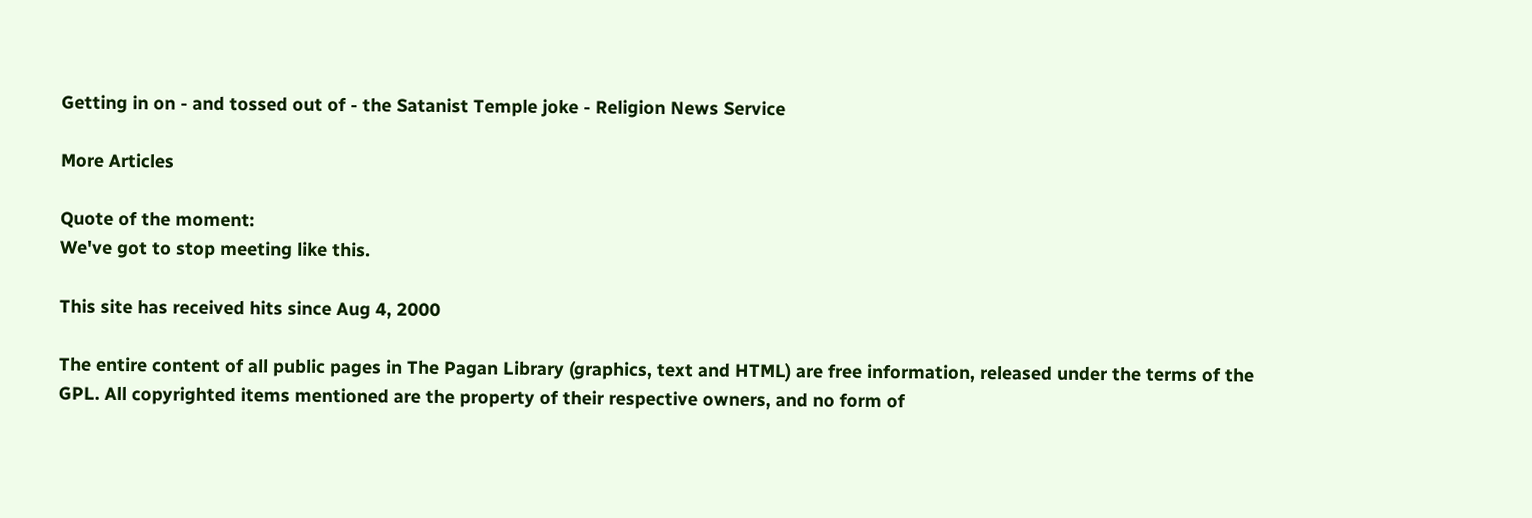Getting in on - and tossed out of - the Satanist Temple joke - Religion News Service

More Articles

Quote of the moment:
We've got to stop meeting like this.

This site has received hits since Aug 4, 2000

The entire content of all public pages in The Pagan Library (graphics, text and HTML) are free information, released under the terms of the GPL. All copyrighted items mentioned are the property of their respective owners, and no form of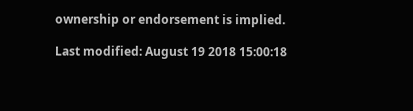ownership or endorsement is implied.

Last modified: August 19 2018 15:00:18